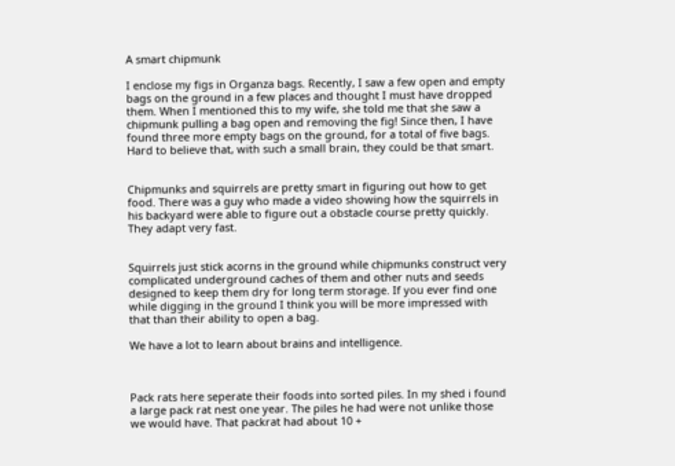A smart chipmunk

I enclose my figs in Organza bags. Recently, I saw a few open and empty bags on the ground in a few places and thought I must have dropped them. When I mentioned this to my wife, she told me that she saw a chipmunk pulling a bag open and removing the fig! Since then, I have found three more empty bags on the ground, for a total of five bags. Hard to believe that, with such a small brain, they could be that smart.


Chipmunks and squirrels are pretty smart in figuring out how to get food. There was a guy who made a video showing how the squirrels in his backyard were able to figure out a obstacle course pretty quickly. They adapt very fast.


Squirrels just stick acorns in the ground while chipmunks construct very complicated underground caches of them and other nuts and seeds designed to keep them dry for long term storage. If you ever find one while digging in the ground I think you will be more impressed with that than their ability to open a bag.

We have a lot to learn about brains and intelligence.



Pack rats here seperate their foods into sorted piles. In my shed i found a large pack rat nest one year. The piles he had were not unlike those we would have. That packrat had about 10 +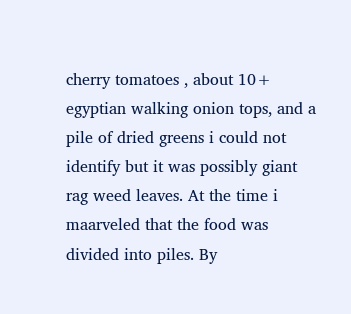cherry tomatoes , about 10+ egyptian walking onion tops, and a pile of dried greens i could not identify but it was possibly giant rag weed leaves. At the time i maarveled that the food was divided into piles. By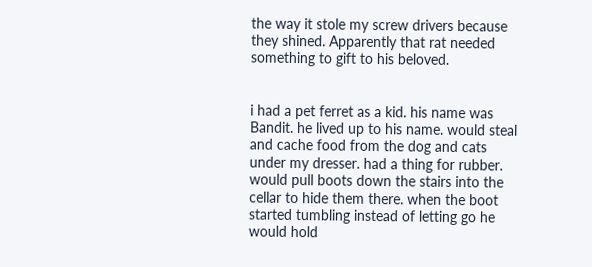the way it stole my screw drivers because they shined. Apparently that rat needed something to gift to his beloved.


i had a pet ferret as a kid. his name was Bandit. he lived up to his name. would steal and cache food from the dog and cats under my dresser. had a thing for rubber. would pull boots down the stairs into the cellar to hide them there. when the boot started tumbling instead of letting go he would hold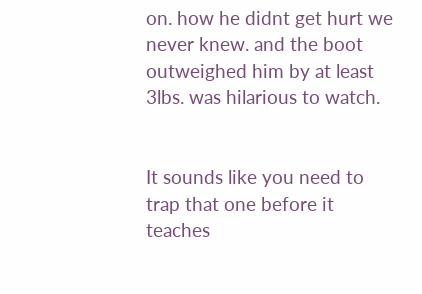on. how he didnt get hurt we never knew. and the boot outweighed him by at least 3lbs. was hilarious to watch.


It sounds like you need to trap that one before it teaches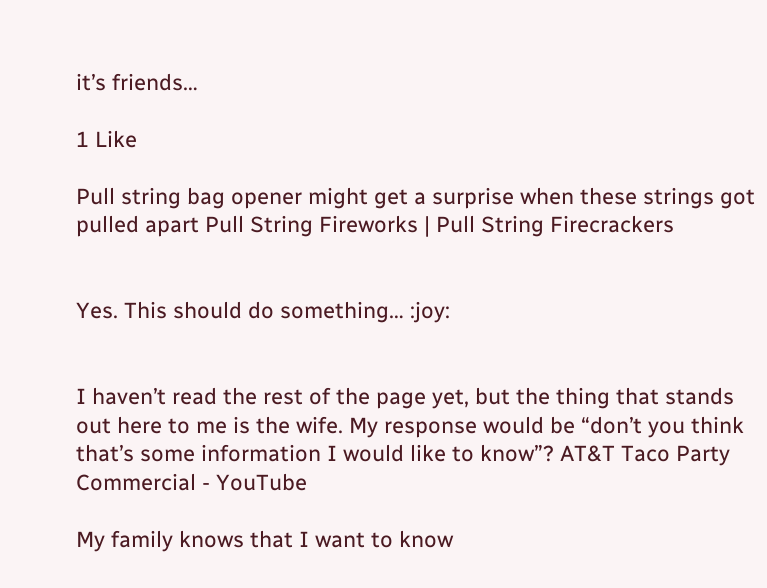it’s friends…

1 Like

Pull string bag opener might get a surprise when these strings got pulled apart Pull String Fireworks | Pull String Firecrackers


Yes. This should do something… :joy:


I haven’t read the rest of the page yet, but the thing that stands out here to me is the wife. My response would be “don’t you think that’s some information I would like to know”? AT&T Taco Party Commercial - YouTube

My family knows that I want to know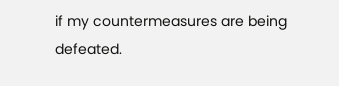if my countermeasures are being defeated.